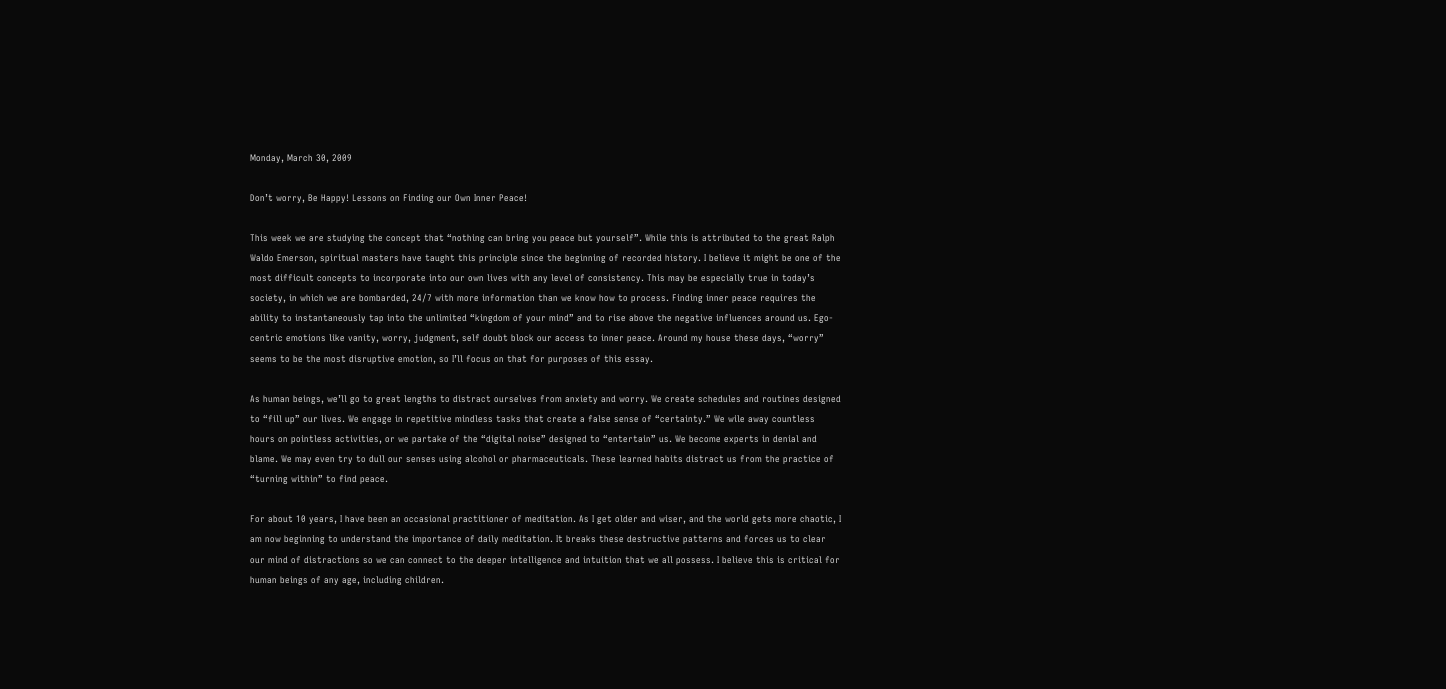Monday, March 30, 2009

Don’t worry, Be Happy! Lessons on Finding our Own Inner Peace!

This week we are studying the concept that “nothing can bring you peace but yourself”. While this is attributed to the great Ralph Waldo Emerson, spiritual masters have taught this principle since the beginning of recorded history. I believe it might be one of the most difficult concepts to incorporate into our own lives with any level of consistency. This may be especially true in today’s society, in which we are bombarded, 24/7 with more information than we know how to process. Finding inner peace requires the ability to instantaneously tap into the unlimited “kingdom of your mind” and to rise above the negative influences around us. Ego-centric emotions like vanity, worry, judgment, self doubt block our access to inner peace. Around my house these days, “worry” seems to be the most disruptive emotion, so I’ll focus on that for purposes of this essay.

As human beings, we’ll go to great lengths to distract ourselves from anxiety and worry. We create schedules and routines designed to “fill up” our lives. We engage in repetitive mindless tasks that create a false sense of “certainty.” We wile away countless hours on pointless activities, or we partake of the “digital noise” designed to “entertain” us. We become experts in denial and blame. We may even try to dull our senses using alcohol or pharmaceuticals. These learned habits distract us from the practice of “turning within” to find peace.

For about 10 years, I have been an occasional practitioner of meditation. As I get older and wiser, and the world gets more chaotic, I am now beginning to understand the importance of daily meditation. It breaks these destructive patterns and forces us to clear our mind of distractions so we can connect to the deeper intelligence and intuition that we all possess. I believe this is critical for human beings of any age, including children.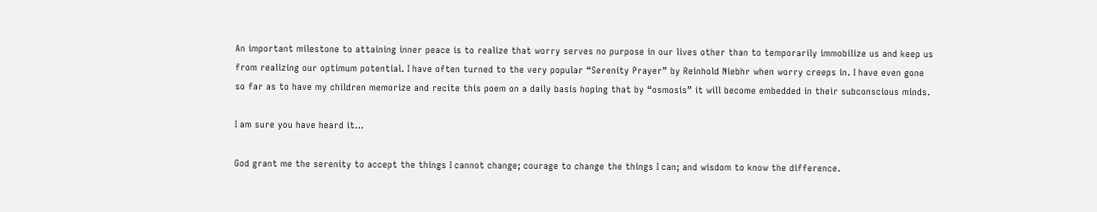An important milestone to attaining inner peace is to realize that worry serves no purpose in our lives other than to temporarily immobilize us and keep us from realizing our optimum potential. I have often turned to the very popular “Serenity Prayer” by Reinhold Niebhr when worry creeps in. I have even gone so far as to have my children memorize and recite this poem on a daily basis hoping that by “osmosis” it will become embedded in their subconscious minds.

I am sure you have heard it…

God grant me the serenity to accept the things I cannot change; courage to change the things I can; and wisdom to know the difference.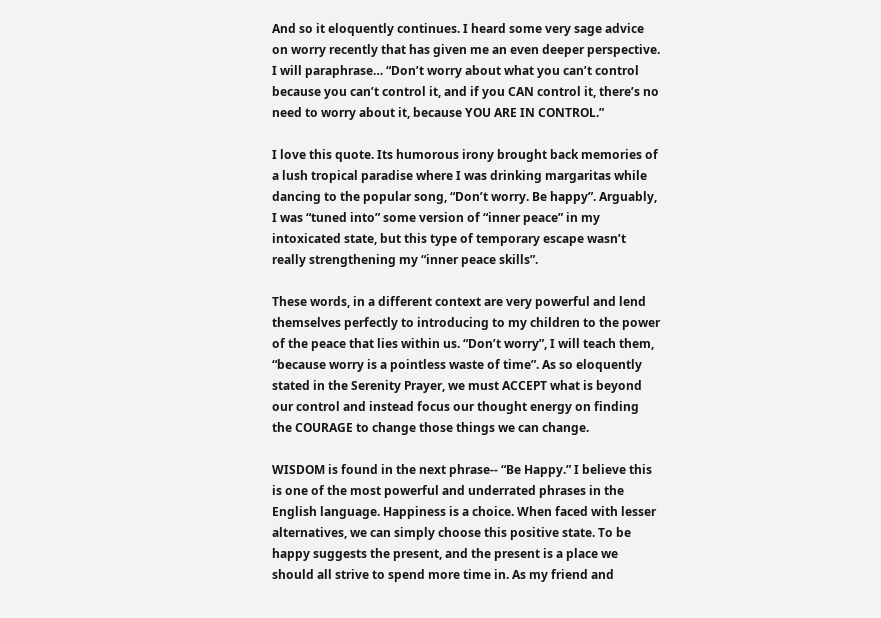And so it eloquently continues. I heard some very sage advice on worry recently that has given me an even deeper perspective. I will paraphrase… “Don’t worry about what you can’t control because you can’t control it, and if you CAN control it, there’s no need to worry about it, because YOU ARE IN CONTROL.”

I love this quote. Its humorous irony brought back memories of a lush tropical paradise where I was drinking margaritas while dancing to the popular song, “Don’t worry. Be happy”. Arguably, I was “tuned into” some version of “inner peace” in my intoxicated state, but this type of temporary escape wasn’t really strengthening my “inner peace skills”.

These words, in a different context are very powerful and lend themselves perfectly to introducing to my children to the power of the peace that lies within us. “Don’t worry”, I will teach them, “because worry is a pointless waste of time”. As so eloquently stated in the Serenity Prayer, we must ACCEPT what is beyond our control and instead focus our thought energy on finding the COURAGE to change those things we can change.

WISDOM is found in the next phrase-- “Be Happy.” I believe this is one of the most powerful and underrated phrases in the English language. Happiness is a choice. When faced with lesser alternatives, we can simply choose this positive state. To be happy suggests the present, and the present is a place we should all strive to spend more time in. As my friend and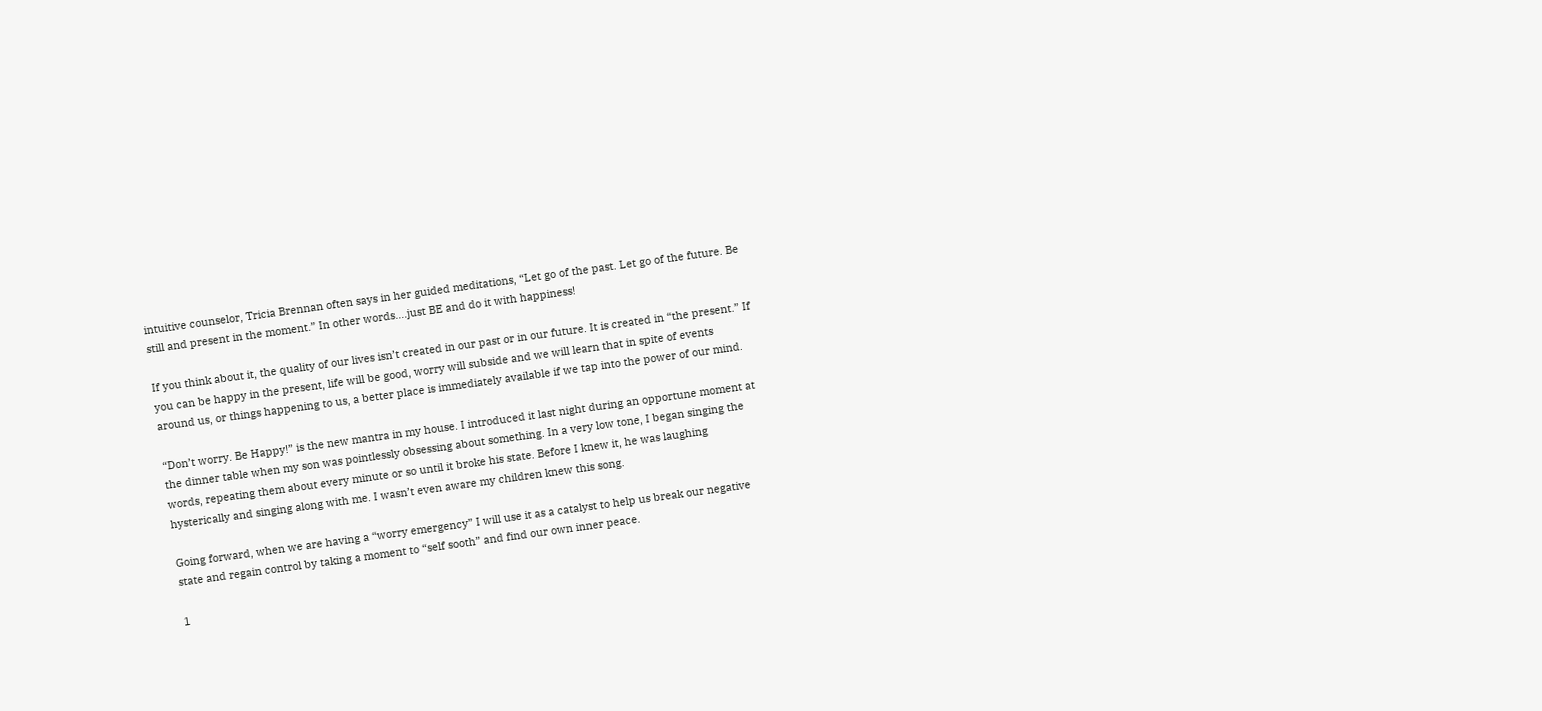intuitive counselor, Tricia Brennan often says in her guided meditations, “Let go of the past. Let go of the future. Be still and present in the moment.” In other words….just BE and do it with happiness!

If you think about it, the quality of our lives isn’t created in our past or in our future. It is created in “the present.” If you can be happy in the present, life will be good, worry will subside and we will learn that in spite of events around us, or things happening to us, a better place is immediately available if we tap into the power of our mind.

“Don’t worry. Be Happy!” is the new mantra in my house. I introduced it last night during an opportune moment at the dinner table when my son was pointlessly obsessing about something. In a very low tone, I began singing the words, repeating them about every minute or so until it broke his state. Before I knew it, he was laughing hysterically and singing along with me. I wasn’t even aware my children knew this song.

Going forward, when we are having a “worry emergency” I will use it as a catalyst to help us break our negative state and regain control by taking a moment to “self sooth” and find our own inner peace.

1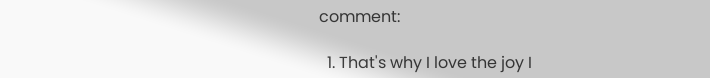comment:

  1. That's why I love the joy I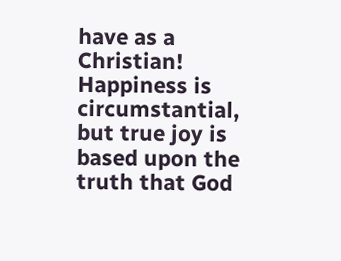have as a Christian! Happiness is circumstantial, but true joy is based upon the truth that God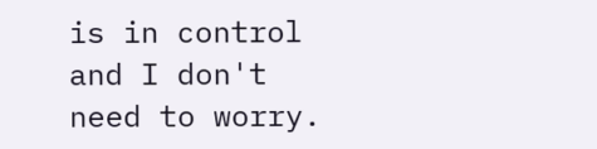is in control and I don't need to worry.